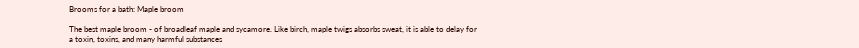Brooms for a bath: Maple broom

The best maple broom - of broadleaf maple and sycamore. Like birch, maple twigs absorbs sweat, it is able to delay for a toxin, toxins, and many harmful substances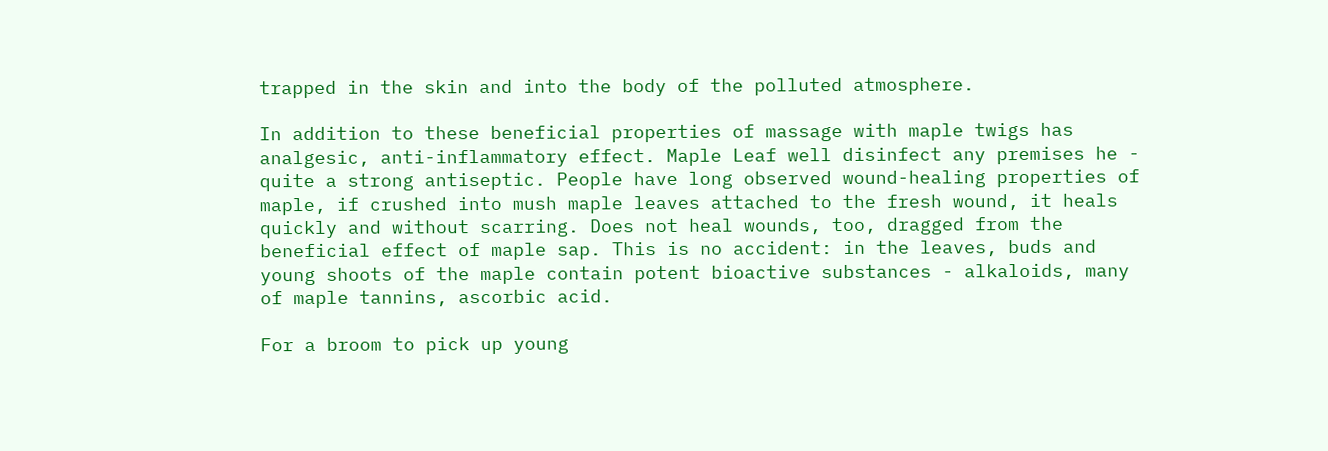trapped in the skin and into the body of the polluted atmosphere.

In addition to these beneficial properties of massage with maple twigs has analgesic, anti-inflammatory effect. Maple Leaf well disinfect any premises he - quite a strong antiseptic. People have long observed wound-healing properties of maple, if crushed into mush maple leaves attached to the fresh wound, it heals quickly and without scarring. Does not heal wounds, too, dragged from the beneficial effect of maple sap. This is no accident: in the leaves, buds and young shoots of the maple contain potent bioactive substances - alkaloids, many of maple tannins, ascorbic acid.

For a broom to pick up young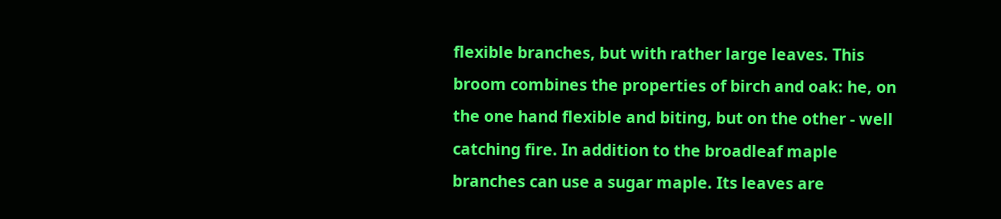flexible branches, but with rather large leaves. This broom combines the properties of birch and oak: he, on the one hand flexible and biting, but on the other - well catching fire. In addition to the broadleaf maple branches can use a sugar maple. Its leaves are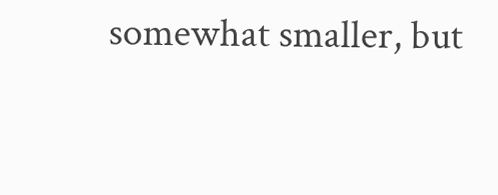somewhat smaller, but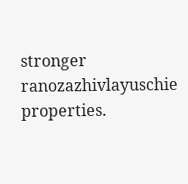stronger ranozazhivlayuschie properties.